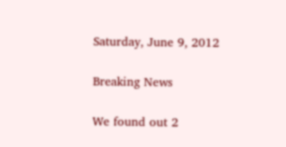Saturday, June 9, 2012

Breaking News

We found out 2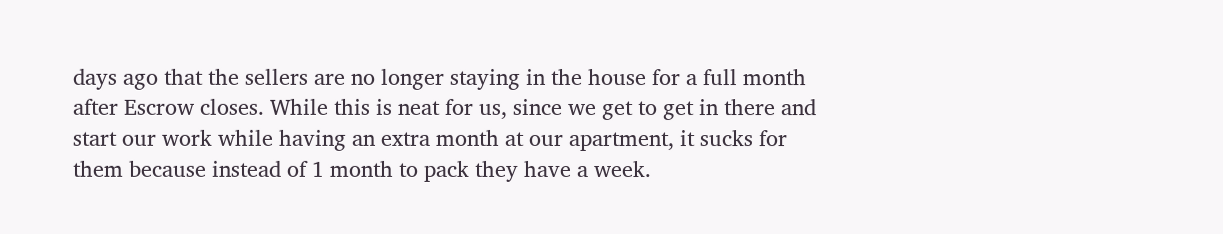days ago that the sellers are no longer staying in the house for a full month after Escrow closes. While this is neat for us, since we get to get in there and start our work while having an extra month at our apartment, it sucks for them because instead of 1 month to pack they have a week.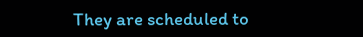They are scheduled to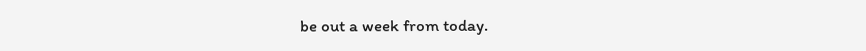be out a week from today.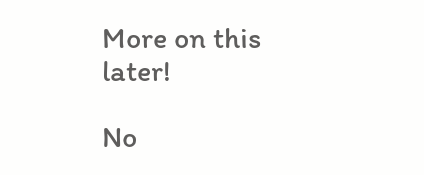More on this later!

No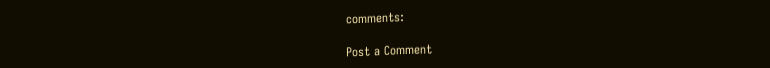comments:

Post a Comment